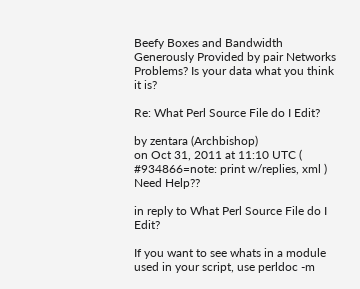Beefy Boxes and Bandwidth Generously Provided by pair Networks
Problems? Is your data what you think it is?

Re: What Perl Source File do I Edit?

by zentara (Archbishop)
on Oct 31, 2011 at 11:10 UTC ( #934866=note: print w/replies, xml ) Need Help??

in reply to What Perl Source File do I Edit?

If you want to see whats in a module used in your script, use perldoc -m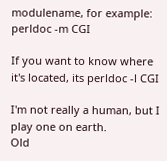modulename, for example: perldoc -m CGI

If you want to know where it's located, its perldoc -l CGI

I'm not really a human, but I play one on earth.
Old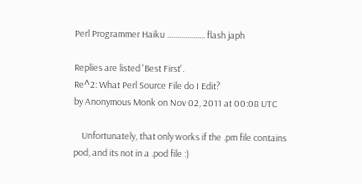Perl Programmer Haiku ................... flash japh

Replies are listed 'Best First'.
Re^2: What Perl Source File do I Edit?
by Anonymous Monk on Nov 02, 2011 at 00:08 UTC

    Unfortunately, that only works if the .pm file contains pod, and its not in a .pod file :)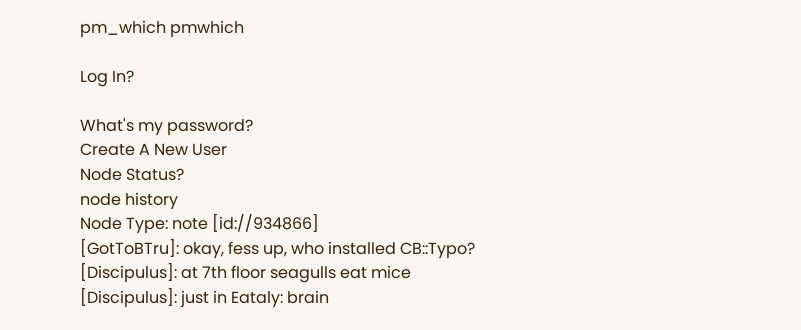pm_which pmwhich

Log In?

What's my password?
Create A New User
Node Status?
node history
Node Type: note [id://934866]
[GotToBTru]: okay, fess up, who installed CB::Typo?
[Discipulus]: at 7th floor seagulls eat mice
[Discipulus]: just in Eataly: brain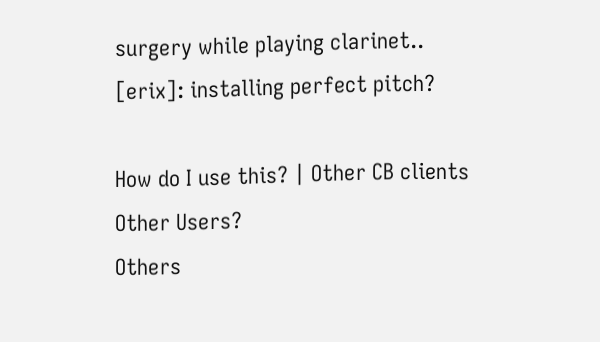surgery while playing clarinet..
[erix]: installing perfect pitch?

How do I use this? | Other CB clients
Other Users?
Others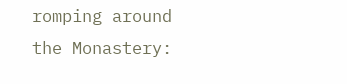romping around the Monastery: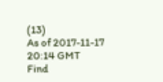(13)
As of 2017-11-17 20:14 GMT
Find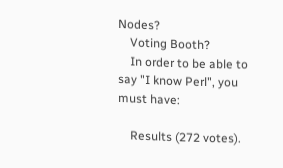Nodes?
    Voting Booth?
    In order to be able to say "I know Perl", you must have:

    Results (272 votes).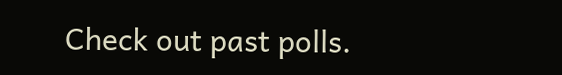Check out past polls.